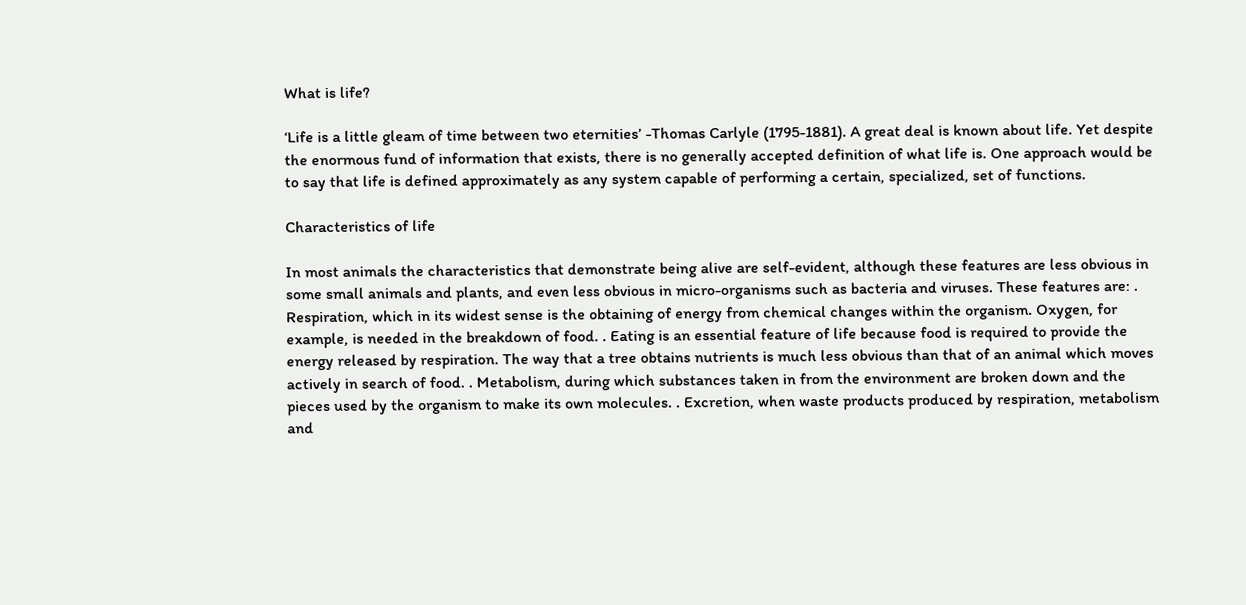What is life?

‘Life is a little gleam of time between two eternities’ -Thomas Carlyle (1795-1881). A great deal is known about life. Yet despite the enormous fund of information that exists, there is no generally accepted definition of what life is. One approach would be to say that life is defined approximately as any system capable of performing a certain, specialized, set of functions.

Characteristics of life

In most animals the characteristics that demonstrate being alive are self-evident, although these features are less obvious in some small animals and plants, and even less obvious in micro-organisms such as bacteria and viruses. These features are: . Respiration, which in its widest sense is the obtaining of energy from chemical changes within the organism. Oxygen, for example, is needed in the breakdown of food. . Eating is an essential feature of life because food is required to provide the energy released by respiration. The way that a tree obtains nutrients is much less obvious than that of an animal which moves actively in search of food. . Metabolism, during which substances taken in from the environment are broken down and the pieces used by the organism to make its own molecules. . Excretion, when waste products produced by respiration, metabolism and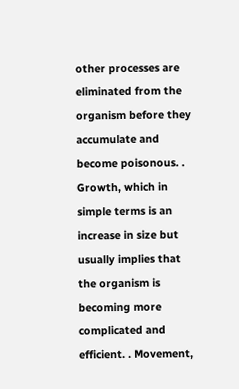other processes are eliminated from the organism before they accumulate and become poisonous. . Growth, which in simple terms is an increase in size but usually implies that the organism is becoming more complicated and efficient. . Movement,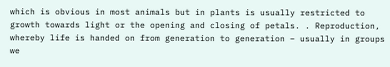which is obvious in most animals but in plants is usually restricted to growth towards light or the opening and closing of petals. . Reproduction, whereby life is handed on from generation to generation – usually in groups we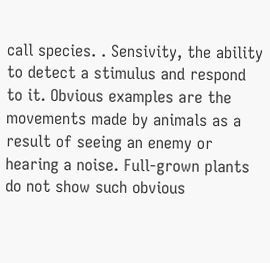call species. . Sensivity, the ability to detect a stimulus and respond to it. Obvious examples are the movements made by animals as a result of seeing an enemy or hearing a noise. Full-grown plants do not show such obvious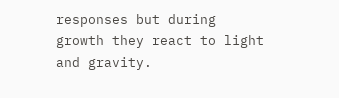responses but during growth they react to light and gravity.